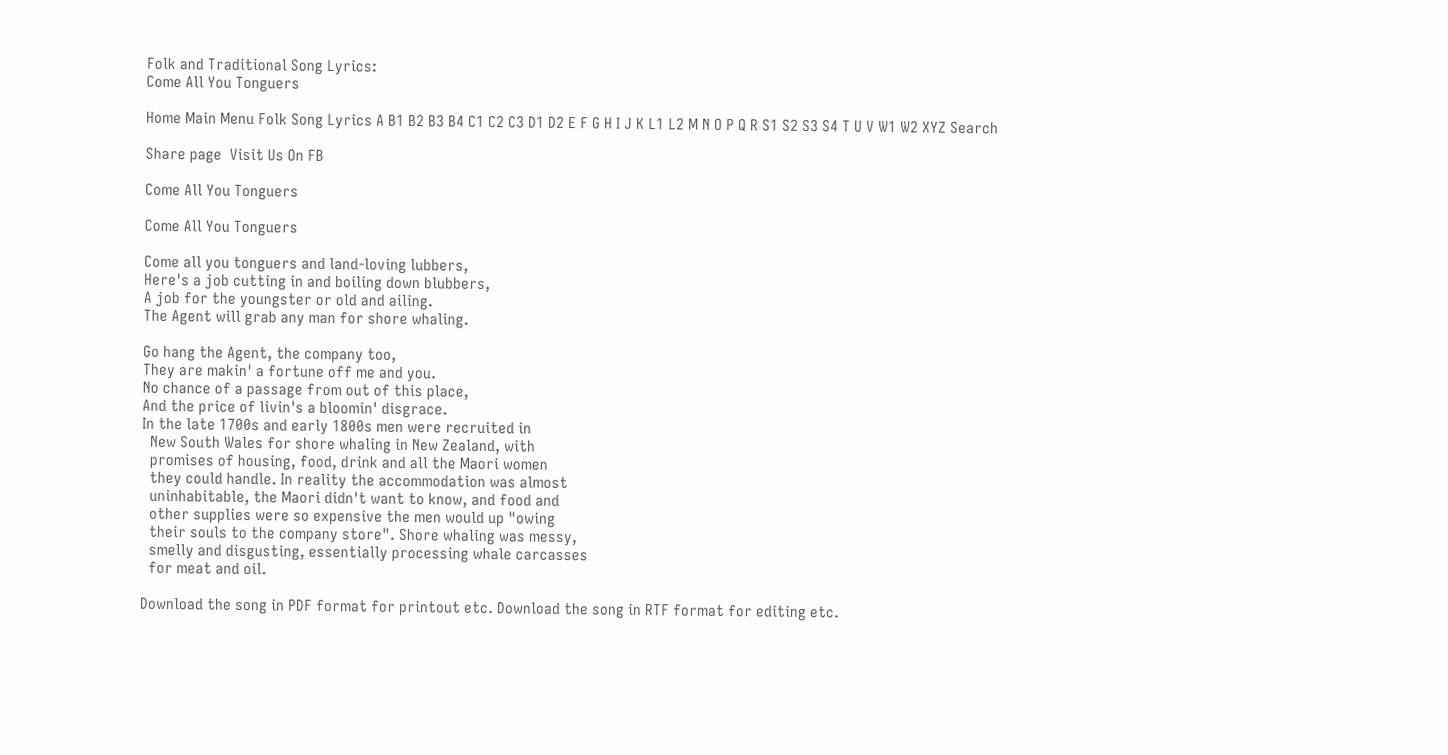Folk and Traditional Song Lyrics:
Come All You Tonguers

Home Main Menu Folk Song Lyrics A B1 B2 B3 B4 C1 C2 C3 D1 D2 E F G H I J K L1 L2 M N O P Q R S1 S2 S3 S4 T U V W1 W2 XYZ Search

Share page  Visit Us On FB

Come All You Tonguers

Come All You Tonguers

Come all you tonguers and land-loving lubbers,
Here's a job cutting in and boiling down blubbers,
A job for the youngster or old and ailing.
The Agent will grab any man for shore whaling.

Go hang the Agent, the company too,
They are makin' a fortune off me and you.
No chance of a passage from out of this place,
And the price of livin's a bloomin' disgrace.
In the late 1700s and early 1800s men were recruited in
  New South Wales for shore whaling in New Zealand, with
  promises of housing, food, drink and all the Maori women
  they could handle. In reality the accommodation was almost
  uninhabitable, the Maori didn't want to know, and food and
  other supplies were so expensive the men would up "owing
  their souls to the company store". Shore whaling was messy,
  smelly and disgusting, essentially processing whale carcasses
  for meat and oil.

Download the song in PDF format for printout etc. Download the song in RTF format for editing etc.